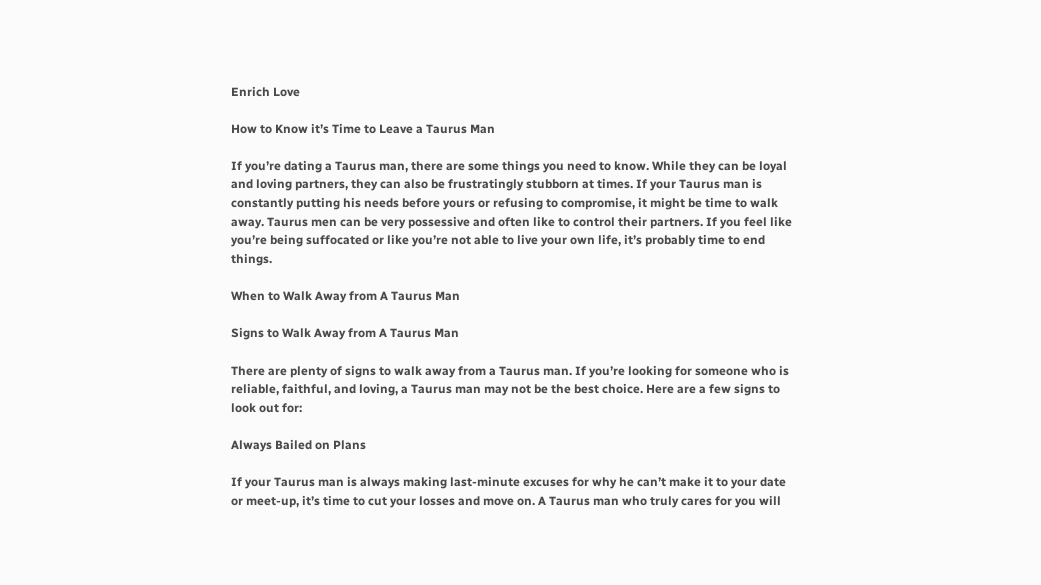Enrich Love

How to Know it’s Time to Leave a Taurus Man

If you’re dating a Taurus man, there are some things you need to know. While they can be loyal and loving partners, they can also be frustratingly stubborn at times. If your Taurus man is constantly putting his needs before yours or refusing to compromise, it might be time to walk away. Taurus men can be very possessive and often like to control their partners. If you feel like you’re being suffocated or like you’re not able to live your own life, it’s probably time to end things.

When to Walk Away from A Taurus Man

Signs to Walk Away from A Taurus Man

There are plenty of signs to walk away from a Taurus man. If you’re looking for someone who is reliable, faithful, and loving, a Taurus man may not be the best choice. Here are a few signs to look out for:

Always Bailed on Plans

If your Taurus man is always making last-minute excuses for why he can’t make it to your date or meet-up, it’s time to cut your losses and move on. A Taurus man who truly cares for you will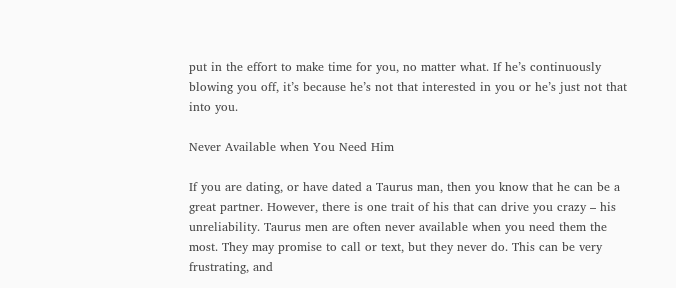put in the effort to make time for you, no matter what. If he’s continuously blowing you off, it’s because he’s not that interested in you or he’s just not that into you.

Never Available when You Need Him

If you are dating, or have dated a Taurus man, then you know that he can be a great partner. However, there is one trait of his that can drive you crazy – his unreliability. Taurus men are often never available when you need them the most. They may promise to call or text, but they never do. This can be very frustrating, and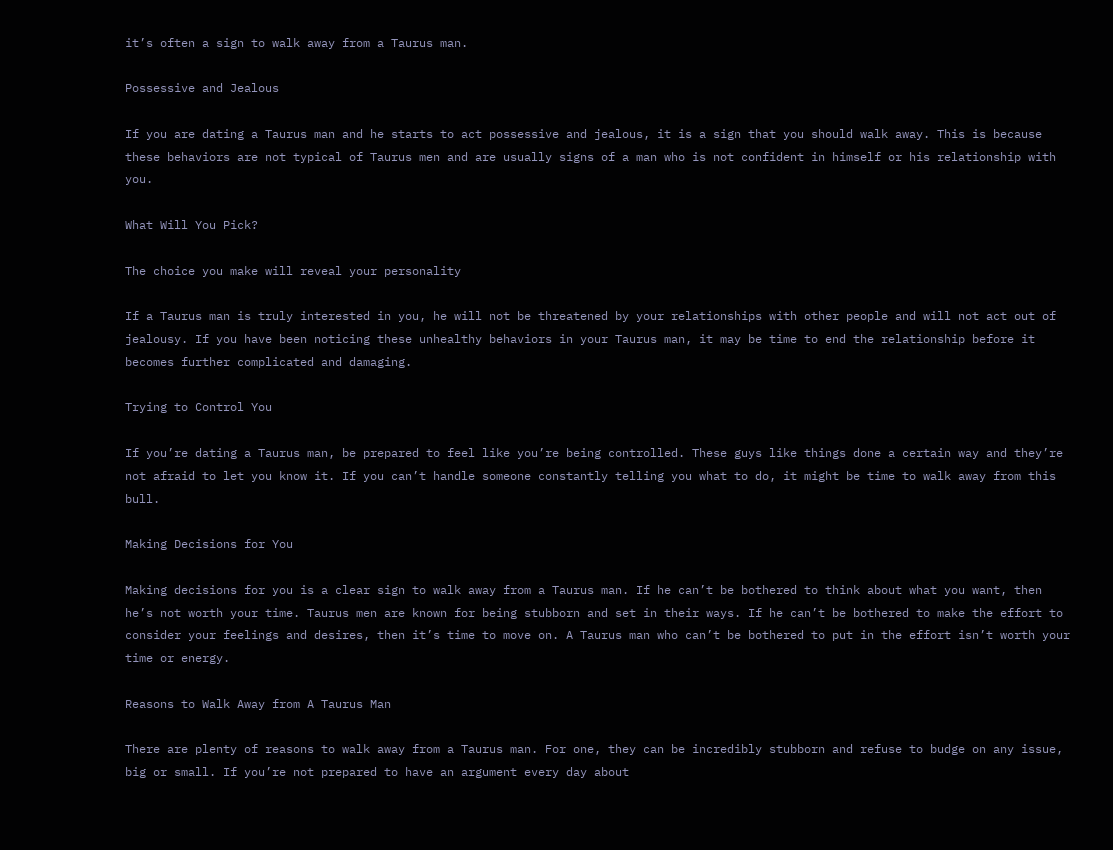it’s often a sign to walk away from a Taurus man.

Possessive and Jealous

If you are dating a Taurus man and he starts to act possessive and jealous, it is a sign that you should walk away. This is because these behaviors are not typical of Taurus men and are usually signs of a man who is not confident in himself or his relationship with you.

What Will You Pick?

The choice you make will reveal your personality

If a Taurus man is truly interested in you, he will not be threatened by your relationships with other people and will not act out of jealousy. If you have been noticing these unhealthy behaviors in your Taurus man, it may be time to end the relationship before it becomes further complicated and damaging.

Trying to Control You

If you’re dating a Taurus man, be prepared to feel like you’re being controlled. These guys like things done a certain way and they’re not afraid to let you know it. If you can’t handle someone constantly telling you what to do, it might be time to walk away from this bull.

Making Decisions for You

Making decisions for you is a clear sign to walk away from a Taurus man. If he can’t be bothered to think about what you want, then he’s not worth your time. Taurus men are known for being stubborn and set in their ways. If he can’t be bothered to make the effort to consider your feelings and desires, then it’s time to move on. A Taurus man who can’t be bothered to put in the effort isn’t worth your time or energy.

Reasons to Walk Away from A Taurus Man

There are plenty of reasons to walk away from a Taurus man. For one, they can be incredibly stubborn and refuse to budge on any issue, big or small. If you’re not prepared to have an argument every day about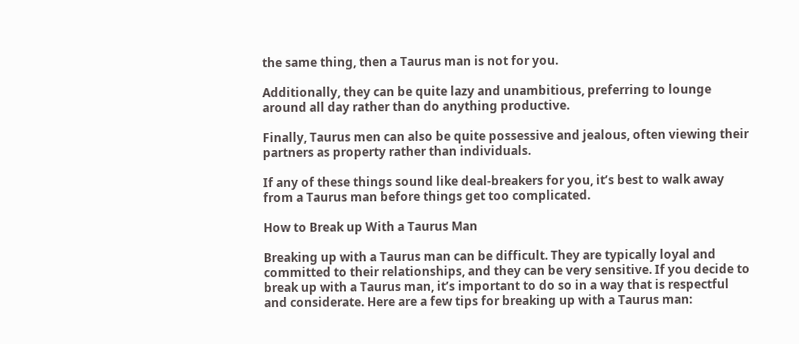the same thing, then a Taurus man is not for you.

Additionally, they can be quite lazy and unambitious, preferring to lounge around all day rather than do anything productive.

Finally, Taurus men can also be quite possessive and jealous, often viewing their partners as property rather than individuals.

If any of these things sound like deal-breakers for you, it’s best to walk away from a Taurus man before things get too complicated.

How to Break up With a Taurus Man

Breaking up with a Taurus man can be difficult. They are typically loyal and committed to their relationships, and they can be very sensitive. If you decide to break up with a Taurus man, it’s important to do so in a way that is respectful and considerate. Here are a few tips for breaking up with a Taurus man: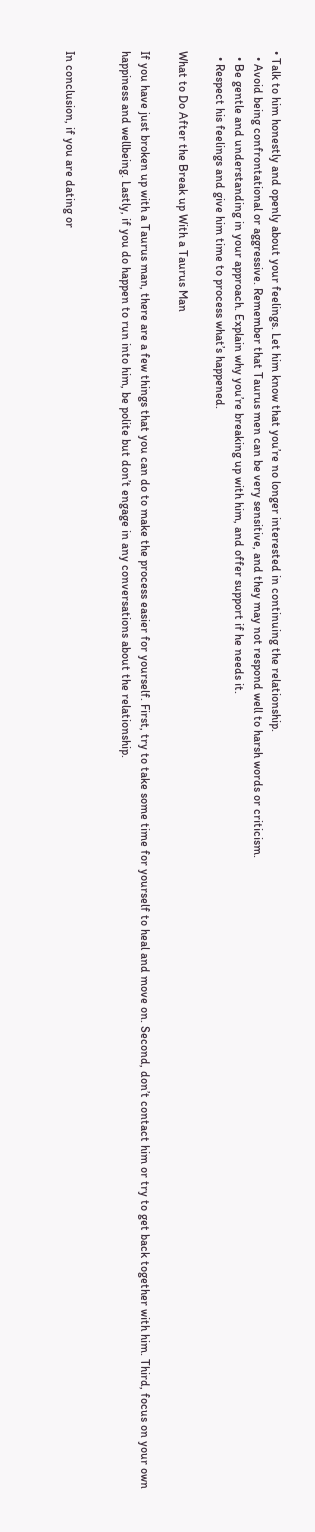• Talk to him honestly and openly about your feelings. Let him know that you’re no longer interested in continuing the relationship.
  • Avoid being confrontational or aggressive. Remember that Taurus men can be very sensitive, and they may not respond well to harsh words or criticism.
  • Be gentle and understanding in your approach. Explain why you’re breaking up with him, and offer support if he needs it.
  • Respect his feelings and give him time to process what’s happened.

What to Do After the Break up With a Taurus Man

If you have just broken up with a Taurus man, there are a few things that you can do to make the process easier for yourself. First, try to take some time for yourself to heal and move on. Second, don’t contact him or try to get back together with him. Third, focus on your own happiness and wellbeing. Lastly, if you do happen to run into him, be polite but don’t engage in any conversations about the relationship.


In conclusion, if you are dating or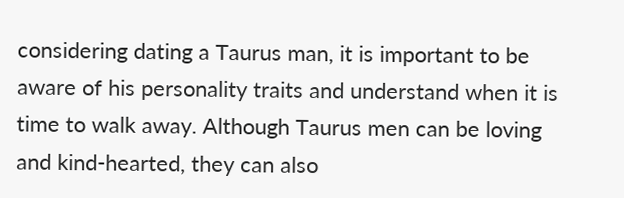considering dating a Taurus man, it is important to be aware of his personality traits and understand when it is time to walk away. Although Taurus men can be loving and kind-hearted, they can also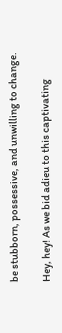be stubborn, possessive, and unwilling to change.

Hey, hey! As we bid adieu to this captivating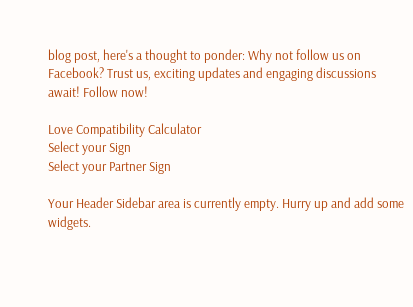blog post, here's a thought to ponder: Why not follow us on Facebook? Trust us, exciting updates and engaging discussions await! Follow now!

Love Compatibility Calculator
Select your Sign
Select your Partner Sign

Your Header Sidebar area is currently empty. Hurry up and add some widgets.